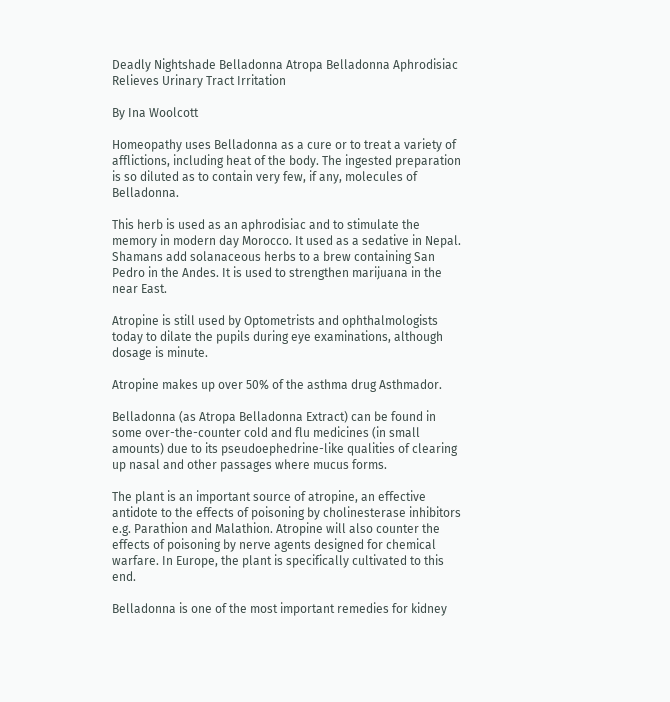Deadly Nightshade Belladonna Atropa Belladonna Aphrodisiac Relieves Urinary Tract Irritation

By Ina Woolcott

Homeopathy uses Belladonna as a cure or to treat a variety of afflictions, including heat of the body. The ingested preparation is so diluted as to contain very few, if any, molecules of Belladonna.

This herb is used as an aphrodisiac and to stimulate the memory in modern day Morocco. It used as a sedative in Nepal. Shamans add solanaceous herbs to a brew containing San Pedro in the Andes. It is used to strengthen marijuana in the near East.

Atropine is still used by Optometrists and ophthalmologists today to dilate the pupils during eye examinations, although dosage is minute.

Atropine makes up over 50% of the asthma drug Asthmador.

Belladonna (as Atropa Belladonna Extract) can be found in some over-the-counter cold and flu medicines (in small amounts) due to its pseudoephedrine-like qualities of clearing up nasal and other passages where mucus forms.

The plant is an important source of atropine, an effective antidote to the effects of poisoning by cholinesterase inhibitors e.g. Parathion and Malathion. Atropine will also counter the effects of poisoning by nerve agents designed for chemical warfare. In Europe, the plant is specifically cultivated to this end.

Belladonna is one of the most important remedies for kidney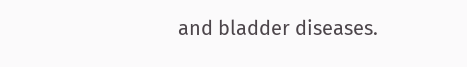and bladder diseases.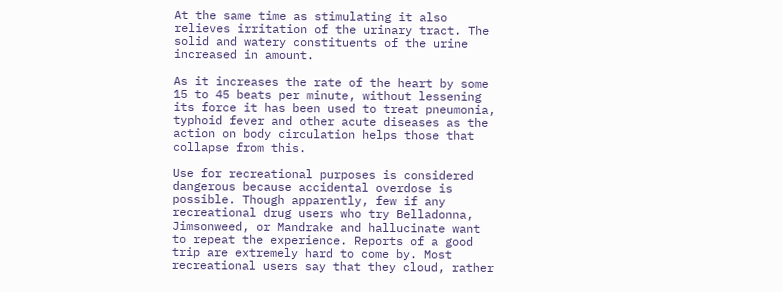At the same time as stimulating it also relieves irritation of the urinary tract. The solid and watery constituents of the urine increased in amount.

As it increases the rate of the heart by some 15 to 45 beats per minute, without lessening its force it has been used to treat pneumonia, typhoid fever and other acute diseases as the action on body circulation helps those that collapse from this.

Use for recreational purposes is considered dangerous because accidental overdose is possible. Though apparently, few if any recreational drug users who try Belladonna, Jimsonweed, or Mandrake and hallucinate want to repeat the experience. Reports of a good trip are extremely hard to come by. Most recreational users say that they cloud, rather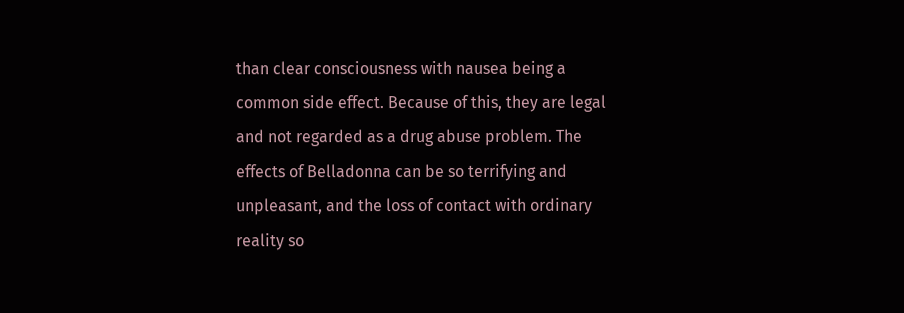than clear consciousness with nausea being a common side effect. Because of this, they are legal and not regarded as a drug abuse problem. The effects of Belladonna can be so terrifying and unpleasant, and the loss of contact with ordinary reality so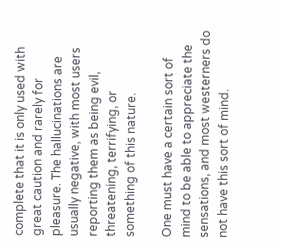complete that it is only used with great caution and rarely for pleasure. The hallucinations are usually negative, with most users reporting them as being evil, threatening, terrifying, or something of this nature.

One must have a certain sort of mind to be able to appreciate the sensations, and most westerners do not have this sort of mind.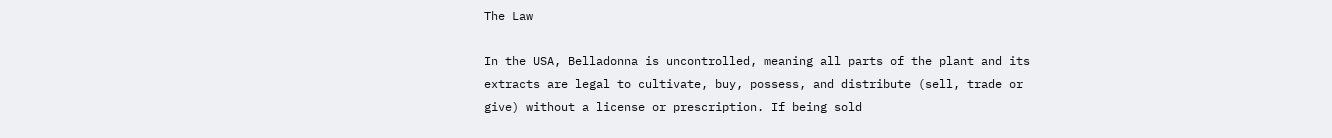The Law

In the USA, Belladonna is uncontrolled, meaning all parts of the plant and its extracts are legal to cultivate, buy, possess, and distribute (sell, trade or give) without a license or prescription. If being sold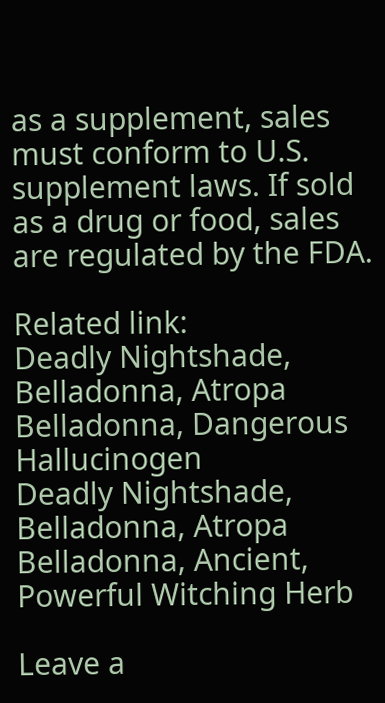as a supplement, sales must conform to U.S. supplement laws. If sold as a drug or food, sales are regulated by the FDA.

Related link:
Deadly Nightshade, Belladonna, Atropa Belladonna, Dangerous Hallucinogen
Deadly Nightshade, Belladonna, Atropa Belladonna, Ancient, Powerful Witching Herb

Leave a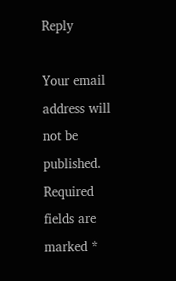Reply

Your email address will not be published. Required fields are marked *